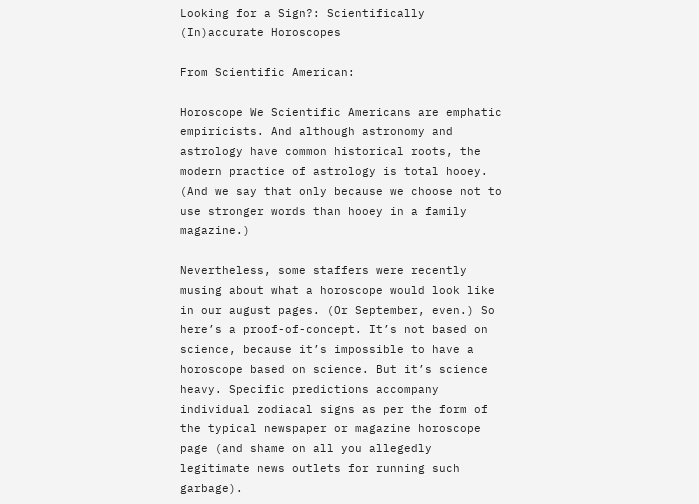Looking for a Sign?: Scientifically (In)accurate Horoscopes

From Scientific American:

Horoscope We Scientific Americans are emphatic empiricists. And although astronomy and astrology have common historical roots, the modern practice of astrology is total hooey. (And we say that only because we choose not to use stronger words than hooey in a family magazine.)

Nevertheless, some staffers were recently musing about what a horoscope would look like in our august pages. (Or September, even.) So here’s a proof-of-concept. It’s not based on science, because it’s impossible to have a horoscope based on science. But it’s science heavy. Specific predictions accompany individual zodiacal signs as per the form of the typical newspaper or magazine horoscope page (and shame on all you allegedly legitimate news outlets for running such garbage).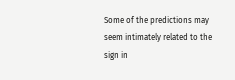Some of the predictions may seem intimately related to the sign in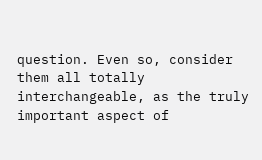question. Even so, consider them all totally interchangeable, as the truly important aspect of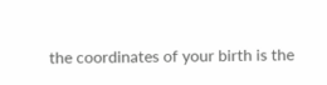the coordinates of your birth is the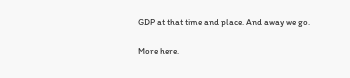GDP at that time and place. And away we go.

More here.